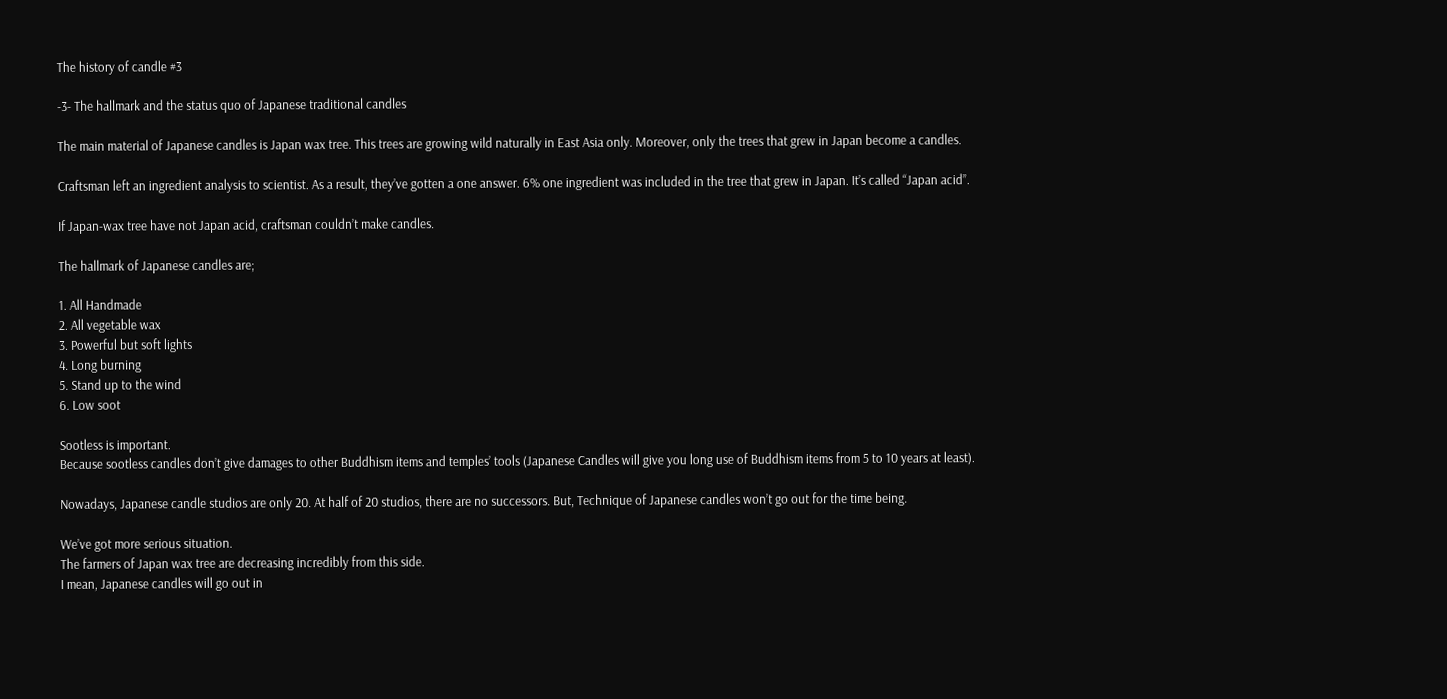The history of candle #3

-3- The hallmark and the status quo of Japanese traditional candles

The main material of Japanese candles is Japan wax tree. This trees are growing wild naturally in East Asia only. Moreover, only the trees that grew in Japan become a candles.

Craftsman left an ingredient analysis to scientist. As a result, they’ve gotten a one answer. 6% one ingredient was included in the tree that grew in Japan. It’s called “Japan acid”.

If Japan-wax tree have not Japan acid, craftsman couldn’t make candles.

The hallmark of Japanese candles are;

1. All Handmade
2. All vegetable wax
3. Powerful but soft lights
4. Long burning
5. Stand up to the wind
6. Low soot

Sootless is important.
Because sootless candles don’t give damages to other Buddhism items and temples’ tools (Japanese Candles will give you long use of Buddhism items from 5 to 10 years at least).

Nowadays, Japanese candle studios are only 20. At half of 20 studios, there are no successors. But, Technique of Japanese candles won’t go out for the time being.

We’ve got more serious situation.
The farmers of Japan wax tree are decreasing incredibly from this side.
I mean, Japanese candles will go out in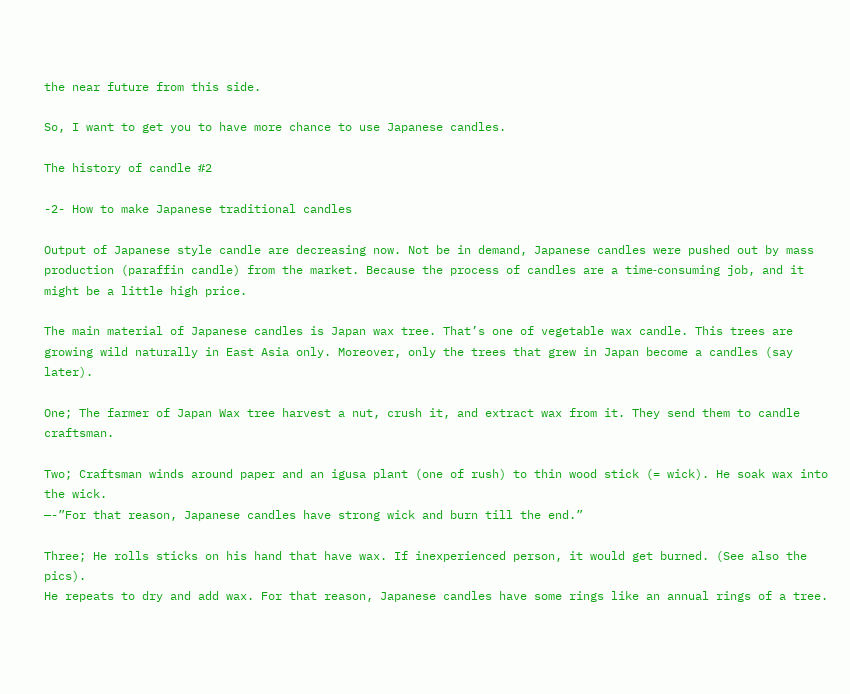the near future from this side.

So, I want to get you to have more chance to use Japanese candles.

The history of candle #2

-2- How to make Japanese traditional candles

Output of Japanese style candle are decreasing now. Not be in demand, Japanese candles were pushed out by mass production (paraffin candle) from the market. Because the process of candles are a time‐consuming job, and it might be a little high price.

The main material of Japanese candles is Japan wax tree. That’s one of vegetable wax candle. This trees are growing wild naturally in East Asia only. Moreover, only the trees that grew in Japan become a candles (say later).

One; The farmer of Japan Wax tree harvest a nut, crush it, and extract wax from it. They send them to candle craftsman.

Two; Craftsman winds around paper and an igusa plant (one of rush) to thin wood stick (= wick). He soak wax into the wick.
—-”For that reason, Japanese candles have strong wick and burn till the end.”

Three; He rolls sticks on his hand that have wax. If inexperienced person, it would get burned. (See also the pics).
He repeats to dry and add wax. For that reason, Japanese candles have some rings like an annual rings of a tree.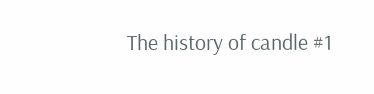The history of candle #1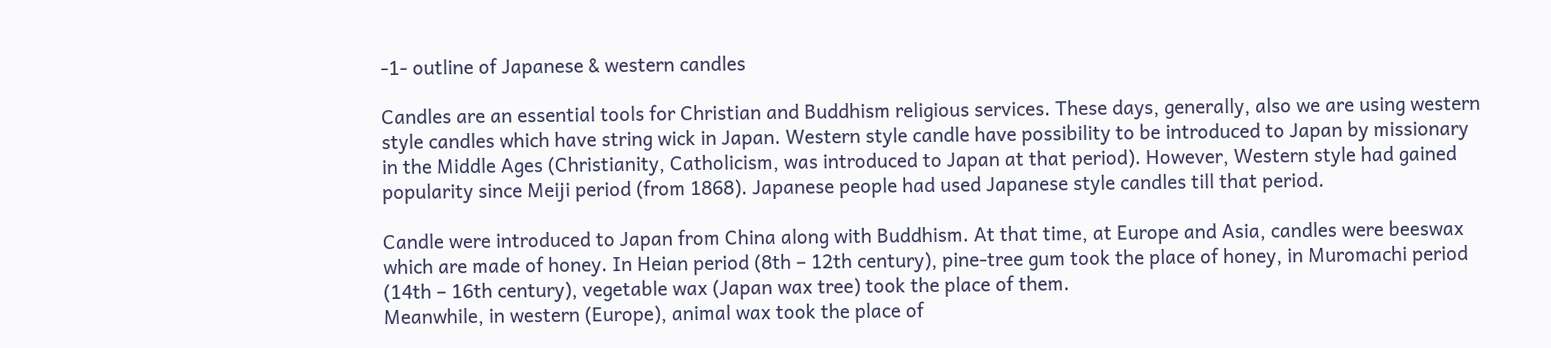-1- outline of Japanese & western candles

Candles are an essential tools for Christian and Buddhism religious services. These days, generally, also we are using western style candles which have string wick in Japan. Western style candle have possibility to be introduced to Japan by missionary in the Middle Ages (Christianity, Catholicism, was introduced to Japan at that period). However, Western style had gained popularity since Meiji period (from 1868). Japanese people had used Japanese style candles till that period.

Candle were introduced to Japan from China along with Buddhism. At that time, at Europe and Asia, candles were beeswax which are made of honey. In Heian period (8th – 12th century), pine‐tree gum took the place of honey, in Muromachi period (14th – 16th century), vegetable wax (Japan wax tree) took the place of them.
Meanwhile, in western (Europe), animal wax took the place of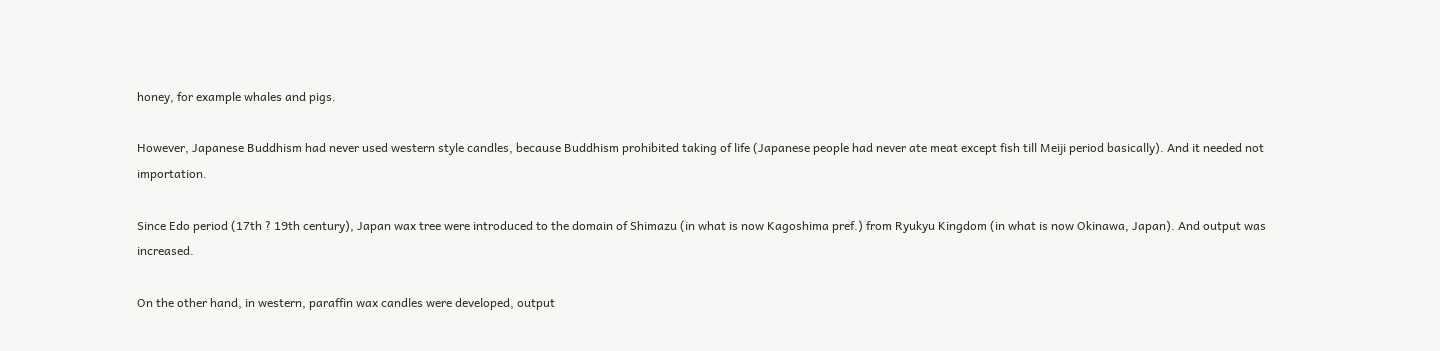honey, for example whales and pigs.

However, Japanese Buddhism had never used western style candles, because Buddhism prohibited taking of life (Japanese people had never ate meat except fish till Meiji period basically). And it needed not importation.

Since Edo period (17th ? 19th century), Japan wax tree were introduced to the domain of Shimazu (in what is now Kagoshima pref.) from Ryukyu Kingdom (in what is now Okinawa, Japan). And output was increased.

On the other hand, in western, paraffin wax candles were developed, output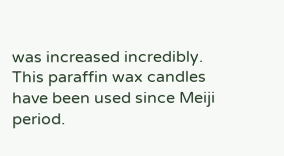was increased incredibly. This paraffin wax candles have been used since Meiji period.